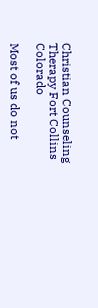Christian Counseling Therapy Fort Collins Colorado

Most of us do not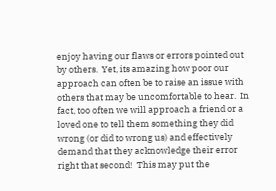enjoy having our flaws or errors pointed out by others.  Yet, its amazing how poor our approach can often be to raise an issue with others that may be uncomfortable to hear.  In fact, too often we will approach a friend or a loved one to tell them something they did wrong (or did to wrong us) and effectively demand that they acknowledge their error right that second!  This may put the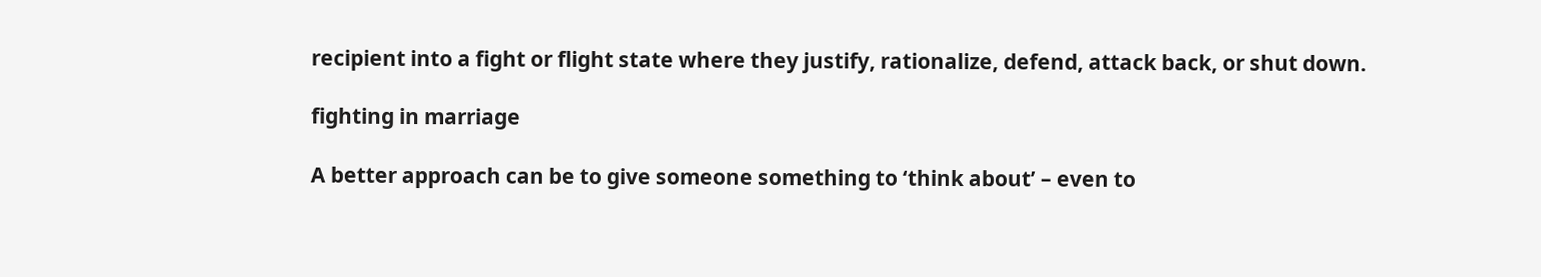recipient into a fight or flight state where they justify, rationalize, defend, attack back, or shut down.

fighting in marriage

A better approach can be to give someone something to ‘think about’ – even to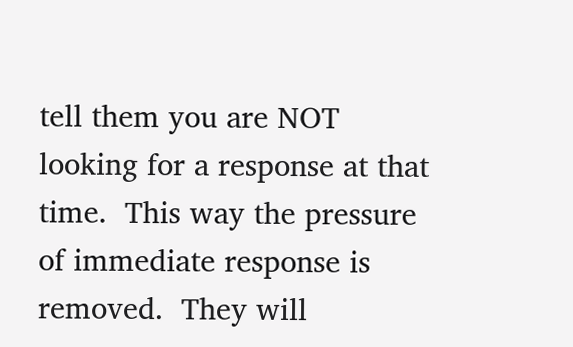tell them you are NOT looking for a response at that time.  This way the pressure of immediate response is removed.  They will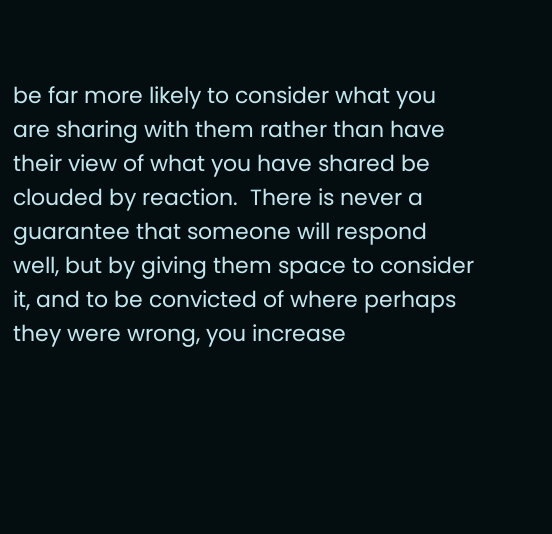be far more likely to consider what you are sharing with them rather than have their view of what you have shared be clouded by reaction.  There is never a guarantee that someone will respond well, but by giving them space to consider it, and to be convicted of where perhaps they were wrong, you increase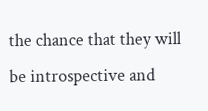the chance that they will be introspective and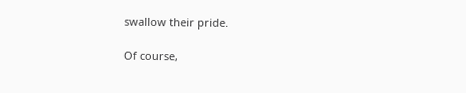swallow their pride.

Of course,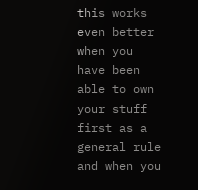this works even better when you have been able to own your stuff first as a general rule and when you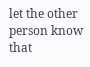let the other person know that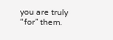you are truly “for” them.